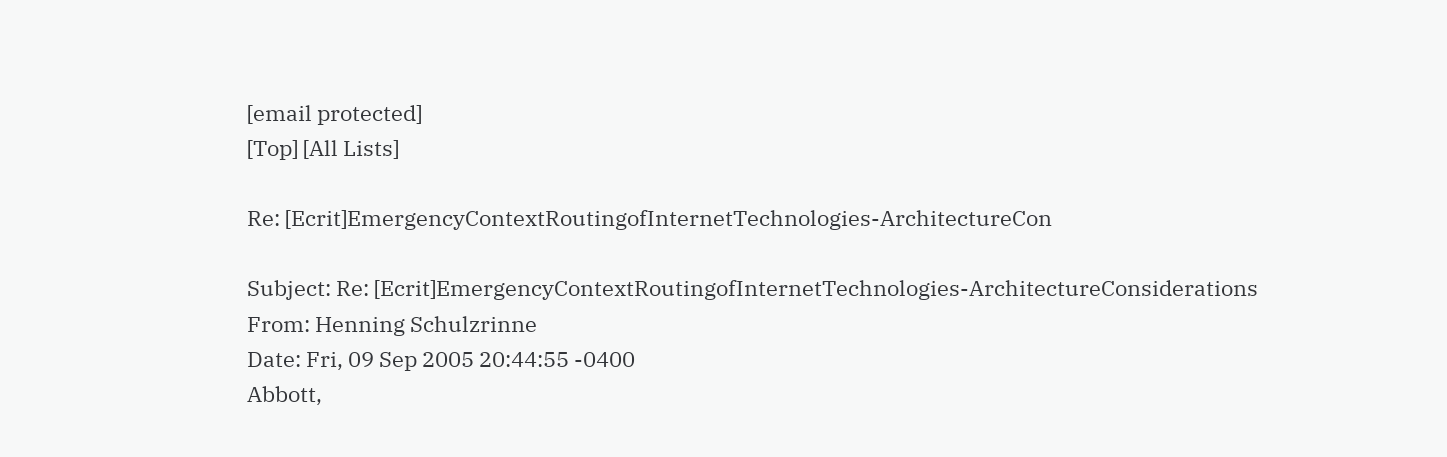[email protected]
[Top] [All Lists]

Re: [Ecrit]EmergencyContextRoutingofInternetTechnologies-ArchitectureCon

Subject: Re: [Ecrit]EmergencyContextRoutingofInternetTechnologies-ArchitectureConsiderations
From: Henning Schulzrinne
Date: Fri, 09 Sep 2005 20:44:55 -0400
Abbott,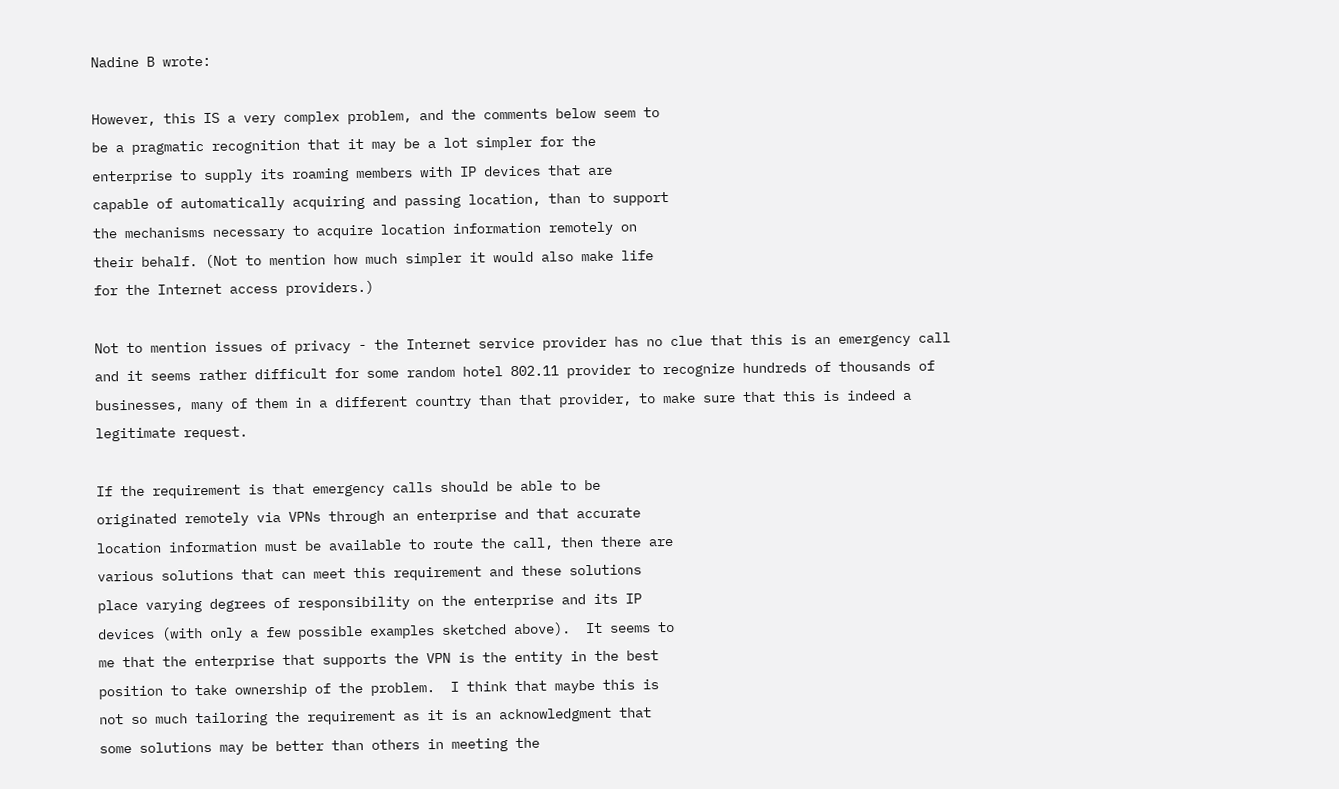Nadine B wrote:

However, this IS a very complex problem, and the comments below seem to
be a pragmatic recognition that it may be a lot simpler for the
enterprise to supply its roaming members with IP devices that are
capable of automatically acquiring and passing location, than to support
the mechanisms necessary to acquire location information remotely on
their behalf. (Not to mention how much simpler it would also make life
for the Internet access providers.)

Not to mention issues of privacy - the Internet service provider has no clue that this is an emergency call and it seems rather difficult for some random hotel 802.11 provider to recognize hundreds of thousands of businesses, many of them in a different country than that provider, to make sure that this is indeed a legitimate request.

If the requirement is that emergency calls should be able to be
originated remotely via VPNs through an enterprise and that accurate
location information must be available to route the call, then there are
various solutions that can meet this requirement and these solutions
place varying degrees of responsibility on the enterprise and its IP
devices (with only a few possible examples sketched above).  It seems to
me that the enterprise that supports the VPN is the entity in the best
position to take ownership of the problem.  I think that maybe this is
not so much tailoring the requirement as it is an acknowledgment that
some solutions may be better than others in meeting the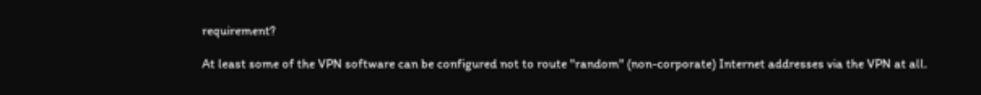requirement?

At least some of the VPN software can be configured not to route "random" (non-corporate) Internet addresses via the VPN at all.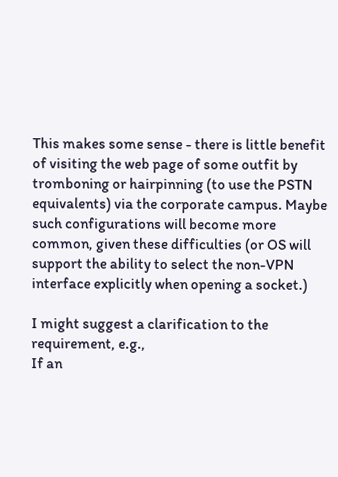This makes some sense - there is little benefit of visiting the web page of some outfit by tromboning or hairpinning (to use the PSTN equivalents) via the corporate campus. Maybe such configurations will become more common, given these difficulties (or OS will support the ability to select the non-VPN interface explicitly when opening a socket.)

I might suggest a clarification to the requirement, e.g.,
If an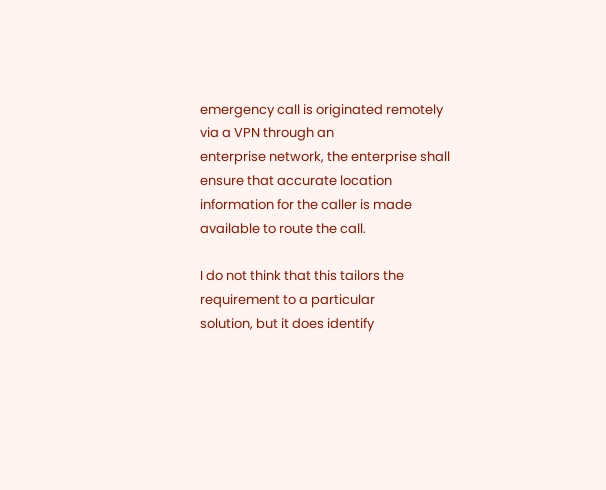emergency call is originated remotely via a VPN through an
enterprise network, the enterprise shall ensure that accurate location
information for the caller is made available to route the call.

I do not think that this tailors the requirement to a particular
solution, but it does identify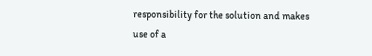responsibility for the solution and makes
use of a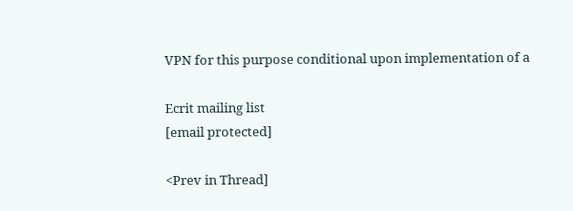VPN for this purpose conditional upon implementation of a

Ecrit mailing list
[email protected]

<Prev in Thread]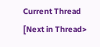Current Thread [Next in Thread>